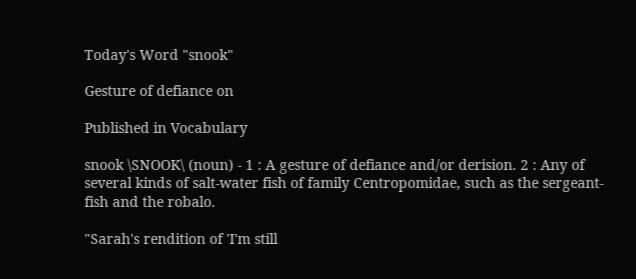Today's Word "snook"

Gesture of defiance on

Published in Vocabulary

snook \SNOOK\ (noun) - 1 : A gesture of defiance and/or derision. 2 : Any of several kinds of salt-water fish of family Centropomidae, such as the sergeant-fish and the robalo.

"Sarah's rendition of 'I'm still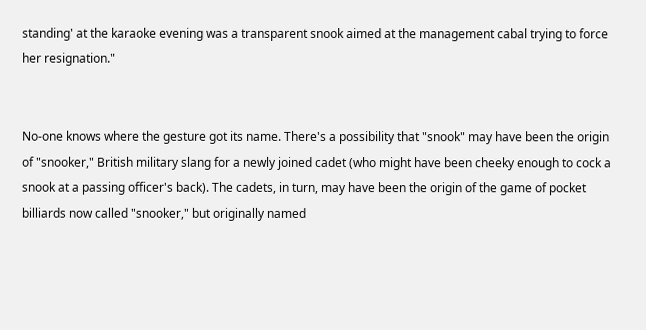standing' at the karaoke evening was a transparent snook aimed at the management cabal trying to force her resignation."


No-one knows where the gesture got its name. There's a possibility that "snook" may have been the origin of "snooker," British military slang for a newly joined cadet (who might have been cheeky enough to cock a snook at a passing officer's back). The cadets, in turn, may have been the origin of the game of pocket billiards now called "snooker," but originally named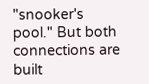"snooker's pool." But both connections are built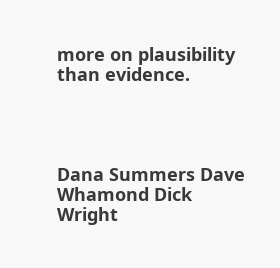more on plausibility than evidence.




Dana Summers Dave Whamond Dick Wright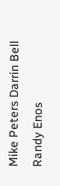Mike Peters Darrin Bell Randy Enos